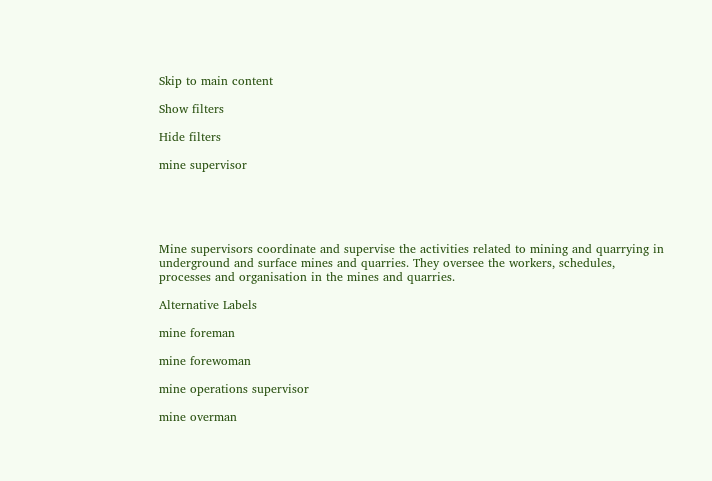Skip to main content

Show filters

Hide filters

mine supervisor





Mine supervisors coordinate and supervise the activities related to mining and quarrying in underground and surface mines and quarries. They oversee the workers, schedules, processes and organisation in the mines and quarries.

Alternative Labels

mine foreman

mine forewoman

mine operations supervisor

mine overman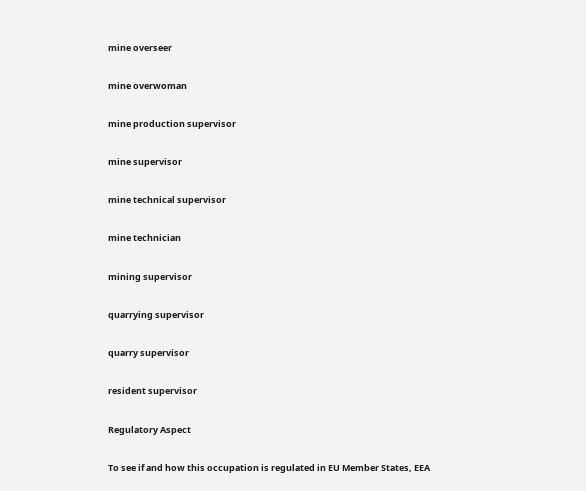mine overseer

mine overwoman

mine production supervisor

mine supervisor

mine technical supervisor

mine technician

mining supervisor

quarrying supervisor

quarry supervisor

resident supervisor

Regulatory Aspect

To see if and how this occupation is regulated in EU Member States, EEA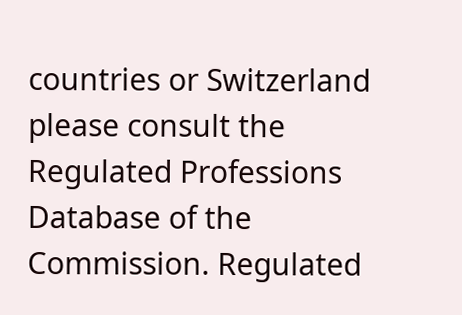countries or Switzerland please consult the Regulated Professions Database of the Commission. Regulated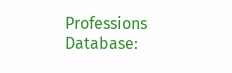Professions Database: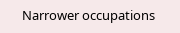Narrower occupations